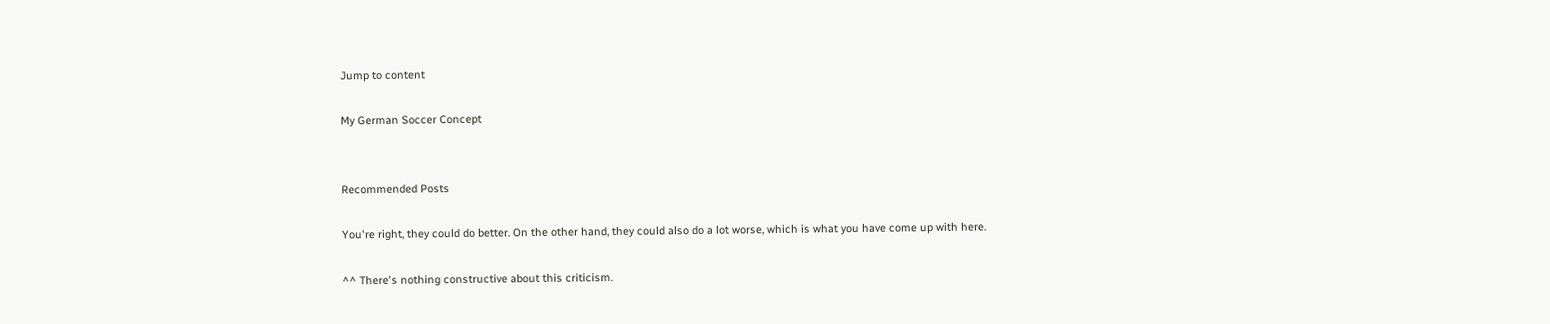Jump to content

My German Soccer Concept


Recommended Posts

You're right, they could do better. On the other hand, they could also do a lot worse, which is what you have come up with here.

^^ There's nothing constructive about this criticism.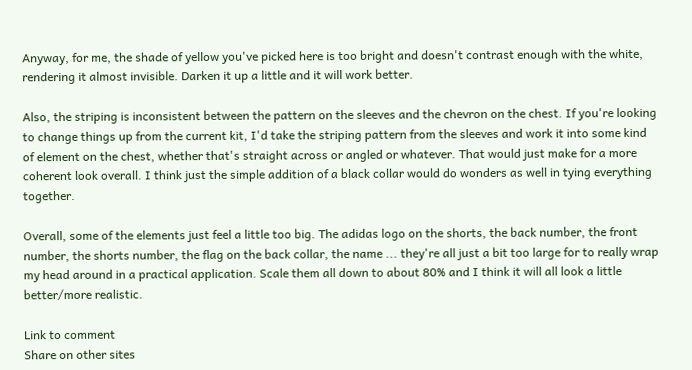Anyway, for me, the shade of yellow you've picked here is too bright and doesn't contrast enough with the white, rendering it almost invisible. Darken it up a little and it will work better.

Also, the striping is inconsistent between the pattern on the sleeves and the chevron on the chest. If you're looking to change things up from the current kit, I'd take the striping pattern from the sleeves and work it into some kind of element on the chest, whether that's straight across or angled or whatever. That would just make for a more coherent look overall. I think just the simple addition of a black collar would do wonders as well in tying everything together.

Overall, some of the elements just feel a little too big. The adidas logo on the shorts, the back number, the front number, the shorts number, the flag on the back collar, the name ... they're all just a bit too large for to really wrap my head around in a practical application. Scale them all down to about 80% and I think it will all look a little better/more realistic.

Link to comment
Share on other sites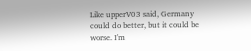Like upperV03 said, Germany could do better, but it could be worse. I'm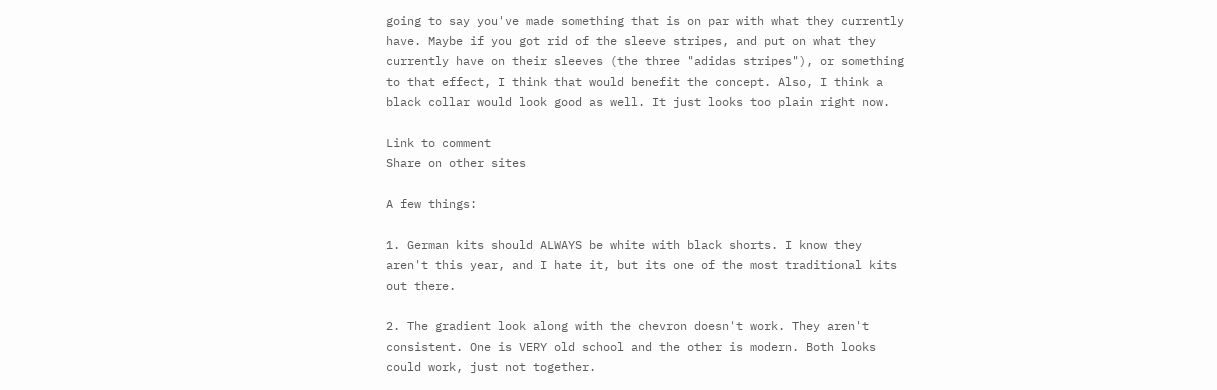going to say you've made something that is on par with what they currently have. Maybe if you got rid of the sleeve stripes, and put on what they currently have on their sleeves (the three "adidas stripes"), or something to that effect, I think that would benefit the concept. Also, I think a black collar would look good as well. It just looks too plain right now.

Link to comment
Share on other sites

A few things:

1. German kits should ALWAYS be white with black shorts. I know they aren't this year, and I hate it, but its one of the most traditional kits out there.

2. The gradient look along with the chevron doesn't work. They aren't consistent. One is VERY old school and the other is modern. Both looks could work, just not together.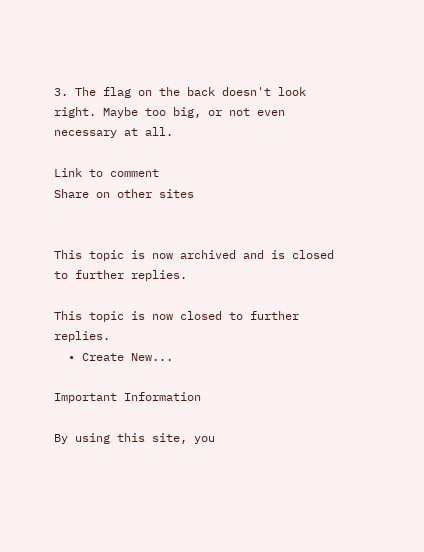3. The flag on the back doesn't look right. Maybe too big, or not even necessary at all.

Link to comment
Share on other sites


This topic is now archived and is closed to further replies.

This topic is now closed to further replies.
  • Create New...

Important Information

By using this site, you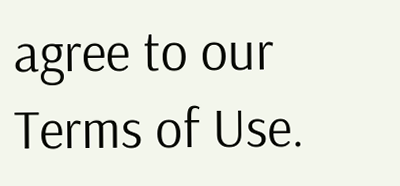agree to our Terms of Use.